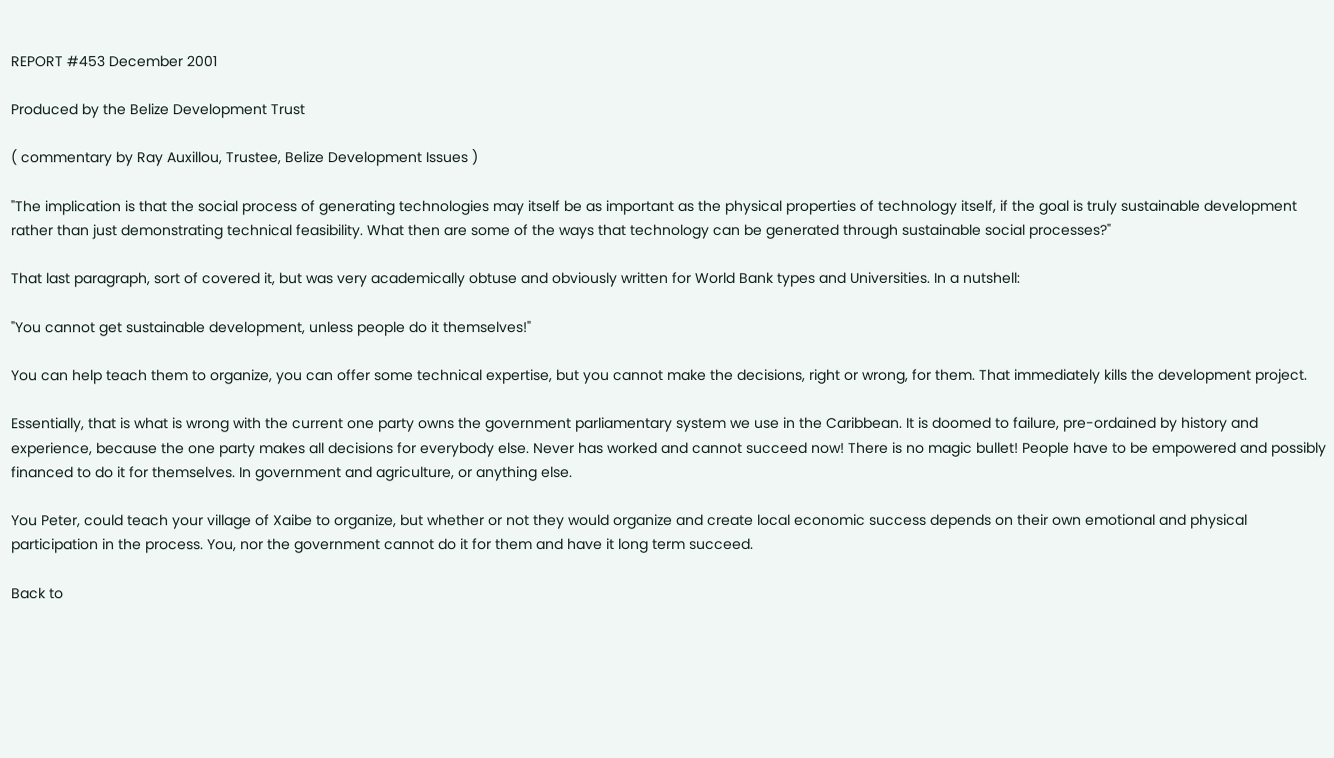REPORT #453 December 2001

Produced by the Belize Development Trust

( commentary by Ray Auxillou, Trustee, Belize Development Issues )

"The implication is that the social process of generating technologies may itself be as important as the physical properties of technology itself, if the goal is truly sustainable development rather than just demonstrating technical feasibility. What then are some of the ways that technology can be generated through sustainable social processes?"

That last paragraph, sort of covered it, but was very academically obtuse and obviously written for World Bank types and Universities. In a nutshell:

"You cannot get sustainable development, unless people do it themselves!"

You can help teach them to organize, you can offer some technical expertise, but you cannot make the decisions, right or wrong, for them. That immediately kills the development project.

Essentially, that is what is wrong with the current one party owns the government parliamentary system we use in the Caribbean. It is doomed to failure, pre-ordained by history and experience, because the one party makes all decisions for everybody else. Never has worked and cannot succeed now! There is no magic bullet! People have to be empowered and possibly financed to do it for themselves. In government and agriculture, or anything else.

You Peter, could teach your village of Xaibe to organize, but whether or not they would organize and create local economic success depends on their own emotional and physical participation in the process. You, nor the government cannot do it for them and have it long term succeed.

Back to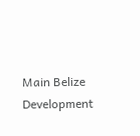Main Belize Development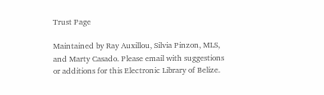Trust Page

Maintained by Ray Auxillou, Silvia Pinzon, MLS, and Marty Casado. Please email with suggestions or additions for this Electronic Library of Belize.